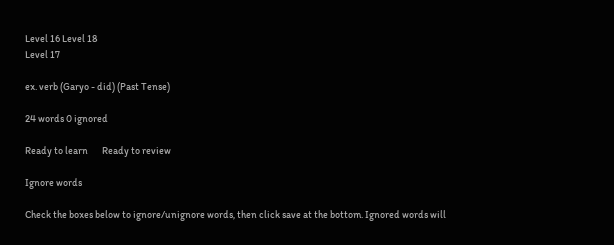Level 16 Level 18
Level 17

ex. verb (Garyo - did) (Past Tense)

24 words 0 ignored

Ready to learn       Ready to review

Ignore words

Check the boxes below to ignore/unignore words, then click save at the bottom. Ignored words will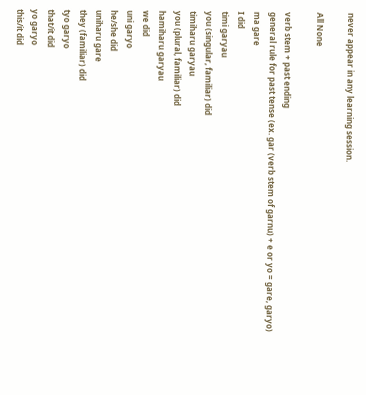never appear in any learning session.

All None

verb stem + past ending
general rule for past tense (ex. gar (verb stem of garnu) + e or yo = gare, garyo)
ma gare
I did
timi garyau
you (singular, familiar) did
timiharu garyau
you (plural, familiar) did
hamiharu garyau
we did
uni garyo
he/she did
uniharu gare
they (familiar) did
tyo garyo
that/it did
yo garyo
this/it did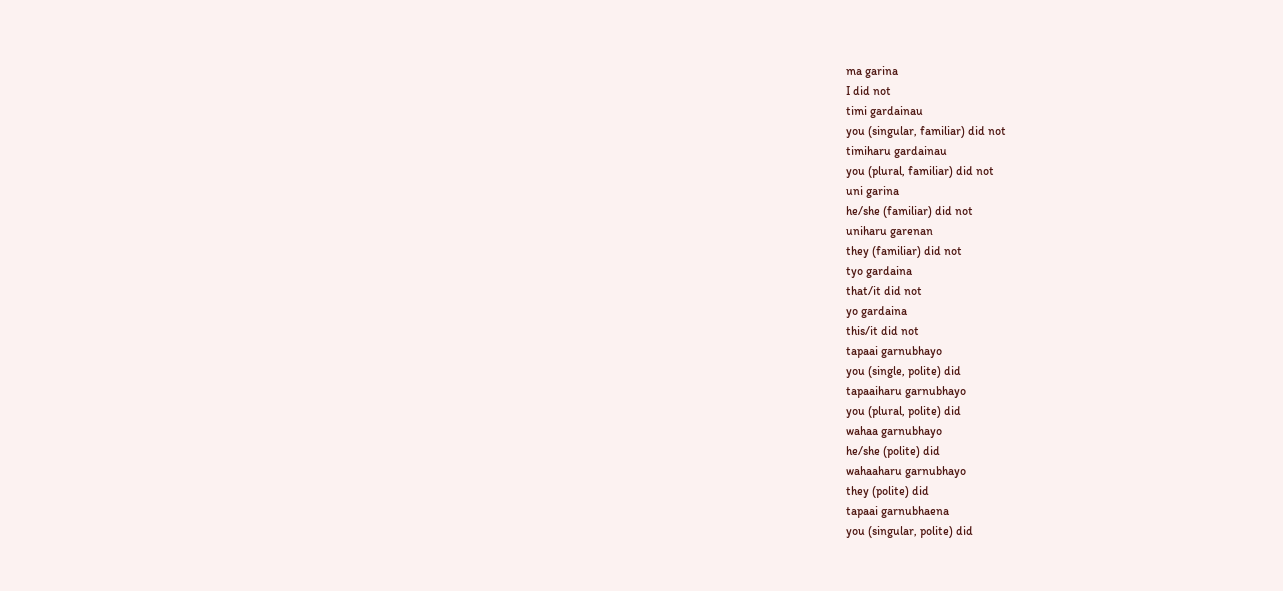ma garina
I did not
timi gardainau
you (singular, familiar) did not
timiharu gardainau
you (plural, familiar) did not
uni garina
he/she (familiar) did not
uniharu garenan
they (familiar) did not
tyo gardaina
that/it did not
yo gardaina
this/it did not
tapaai garnubhayo
you (single, polite) did
tapaaiharu garnubhayo
you (plural, polite) did
wahaa garnubhayo
he/she (polite) did
wahaaharu garnubhayo
they (polite) did
tapaai garnubhaena
you (singular, polite) did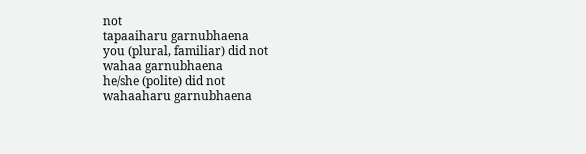not
tapaaiharu garnubhaena
you (plural, familiar) did not
wahaa garnubhaena
he/she (polite) did not
wahaaharu garnubhaena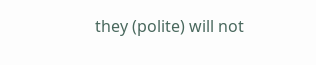they (polite) will not